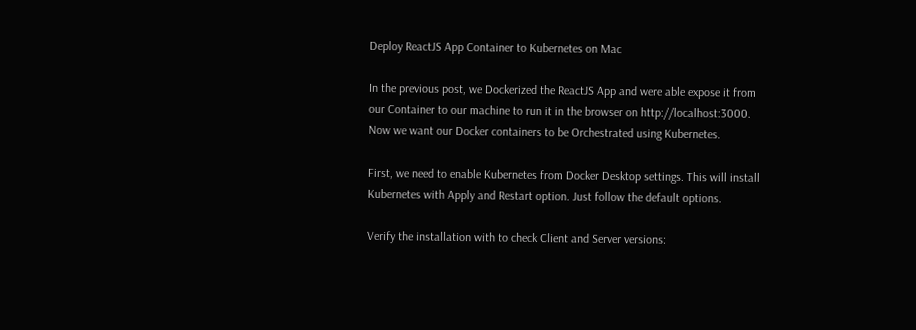Deploy ReactJS App Container to Kubernetes on Mac

In the previous post, we Dockerized the ReactJS App and were able expose it from our Container to our machine to run it in the browser on http://localhost:3000. Now we want our Docker containers to be Orchestrated using Kubernetes.

First, we need to enable Kubernetes from Docker Desktop settings. This will install Kubernetes with Apply and Restart option. Just follow the default options.

Verify the installation with to check Client and Server versions: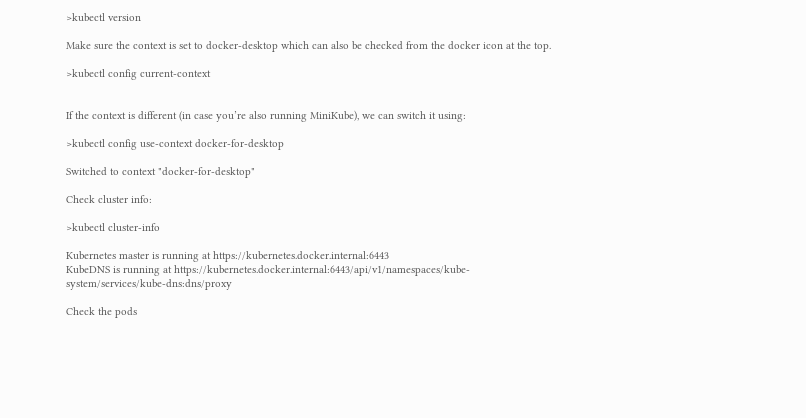>kubectl version

Make sure the context is set to docker-desktop which can also be checked from the docker icon at the top.

>kubectl config current-context


If the context is different (in case you’re also running MiniKube), we can switch it using:

>kubectl config use-context docker-for-desktop

Switched to context "docker-for-desktop"

Check cluster info:

>kubectl cluster-info

Kubernetes master is running at https://kubernetes.docker.internal:6443
KubeDNS is running at https://kubernetes.docker.internal:6443/api/v1/namespaces/kube-system/services/kube-dns:dns/proxy

Check the pods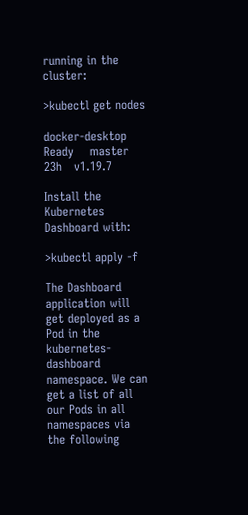running in the cluster:

>kubectl get nodes

docker-desktop   Ready    master   23h   v1.19.7

Install the Kubernetes Dashboard with:

>kubectl apply -f

The Dashboard application will get deployed as a Pod in the kubernetes-dashboard namespace. We can get a list of all our Pods in all namespaces via the following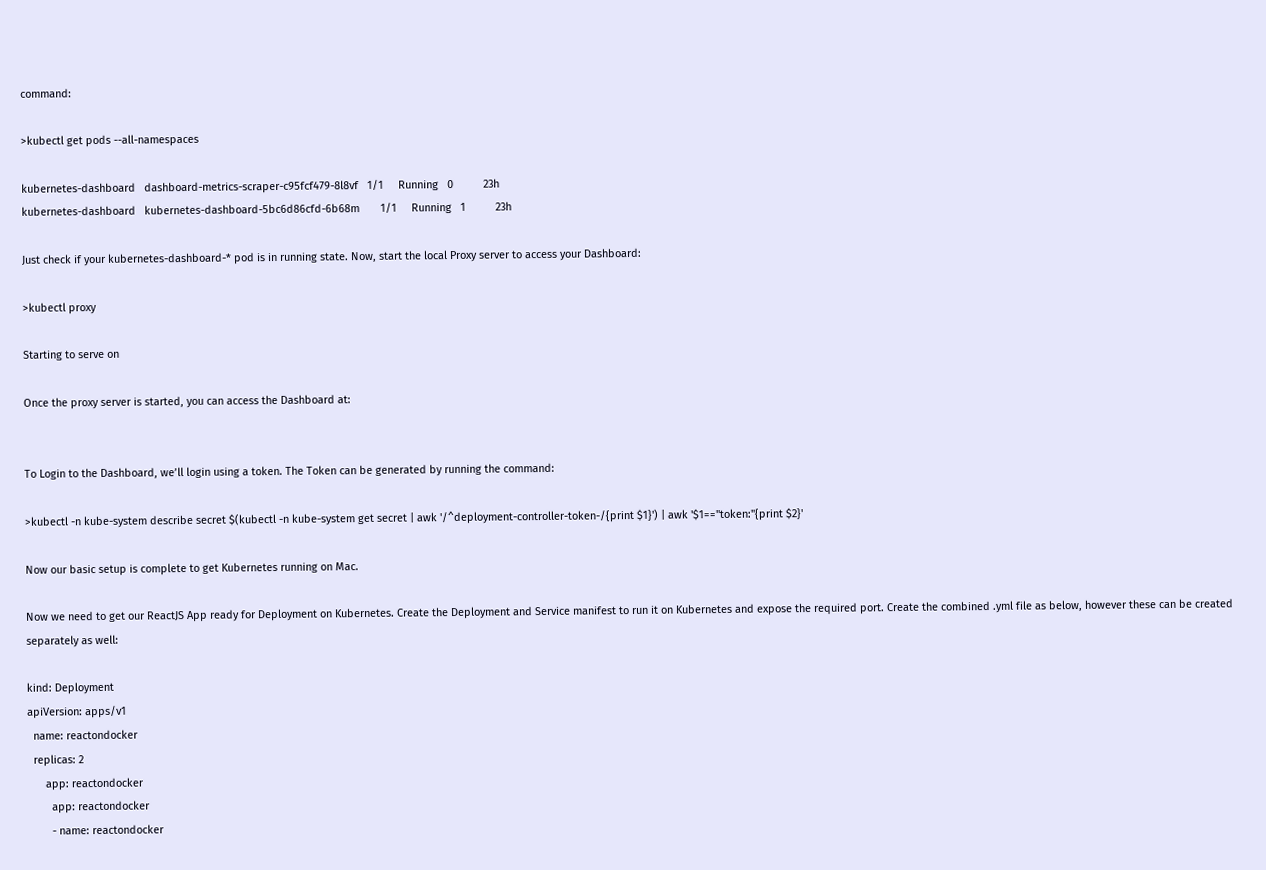command:

>kubectl get pods --all-namespaces

kubernetes-dashboard   dashboard-metrics-scraper-c95fcf479-8l8vf   1/1     Running   0          23h
kubernetes-dashboard   kubernetes-dashboard-5bc6d86cfd-6b68m       1/1     Running   1          23h

Just check if your kubernetes-dashboard-* pod is in running state. Now, start the local Proxy server to access your Dashboard:

>kubectl proxy

Starting to serve on

Once the proxy server is started, you can access the Dashboard at:


To Login to the Dashboard, we’ll login using a token. The Token can be generated by running the command:

>kubectl -n kube-system describe secret $(kubectl -n kube-system get secret | awk '/^deployment-controller-token-/{print $1}') | awk '$1=="token:"{print $2}'

Now our basic setup is complete to get Kubernetes running on Mac.

Now we need to get our ReactJS App ready for Deployment on Kubernetes. Create the Deployment and Service manifest to run it on Kubernetes and expose the required port. Create the combined .yml file as below, however these can be created separately as well:

kind: Deployment
apiVersion: apps/v1
  name: reactondocker
  replicas: 2
      app: reactondocker
        app: reactondocker
        - name: reactondocker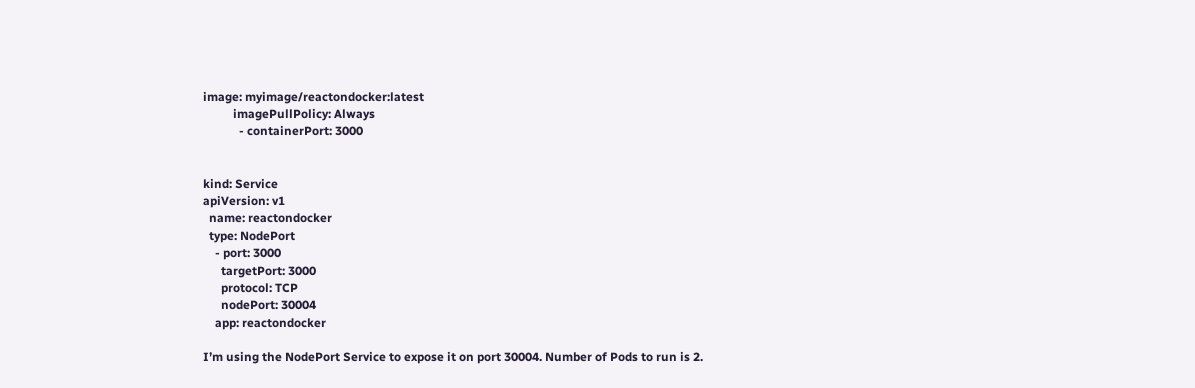image: myimage/reactondocker:latest
          imagePullPolicy: Always
            - containerPort: 3000


kind: Service
apiVersion: v1
  name: reactondocker
  type: NodePort
    - port: 3000
      targetPort: 3000
      protocol: TCP
      nodePort: 30004
    app: reactondocker

I’m using the NodePort Service to expose it on port 30004. Number of Pods to run is 2.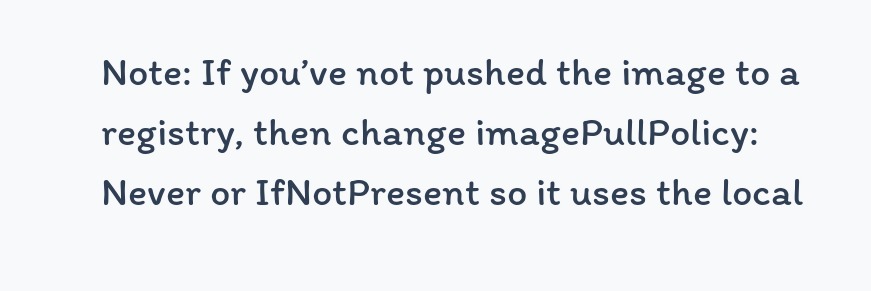Note: If you’ve not pushed the image to a registry, then change imagePullPolicy: Never or IfNotPresent so it uses the local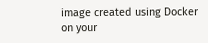image created using Docker on your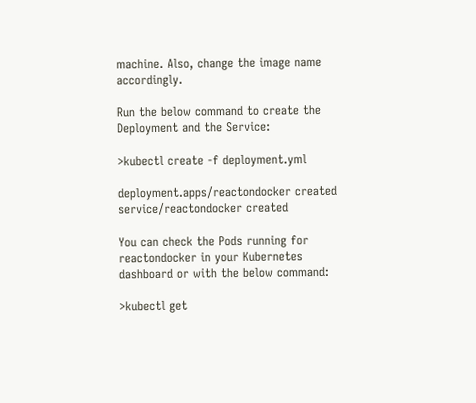machine. Also, change the image name accordingly.

Run the below command to create the Deployment and the Service:

>kubectl create -f deployment.yml

deployment.apps/reactondocker created
service/reactondocker created

You can check the Pods running for reactondocker in your Kubernetes dashboard or with the below command:

>kubectl get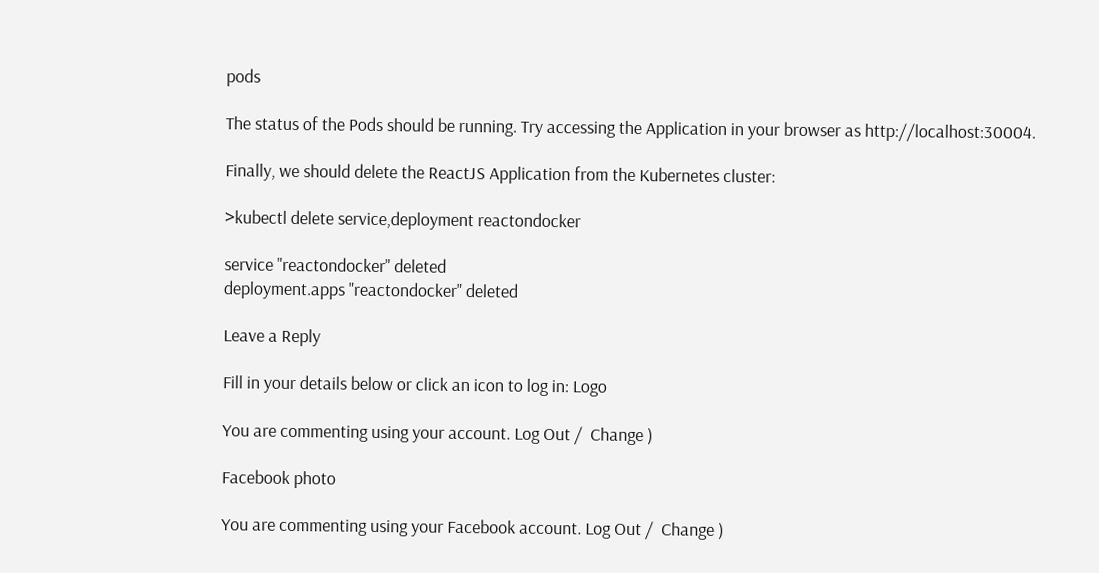pods

The status of the Pods should be running. Try accessing the Application in your browser as http://localhost:30004.

Finally, we should delete the ReactJS Application from the Kubernetes cluster:

>kubectl delete service,deployment reactondocker

service "reactondocker" deleted
deployment.apps "reactondocker" deleted

Leave a Reply

Fill in your details below or click an icon to log in: Logo

You are commenting using your account. Log Out /  Change )

Facebook photo

You are commenting using your Facebook account. Log Out /  Change )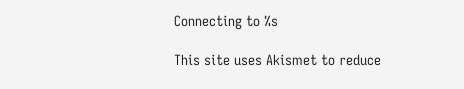Connecting to %s

This site uses Akismet to reduce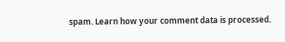spam. Learn how your comment data is processed.